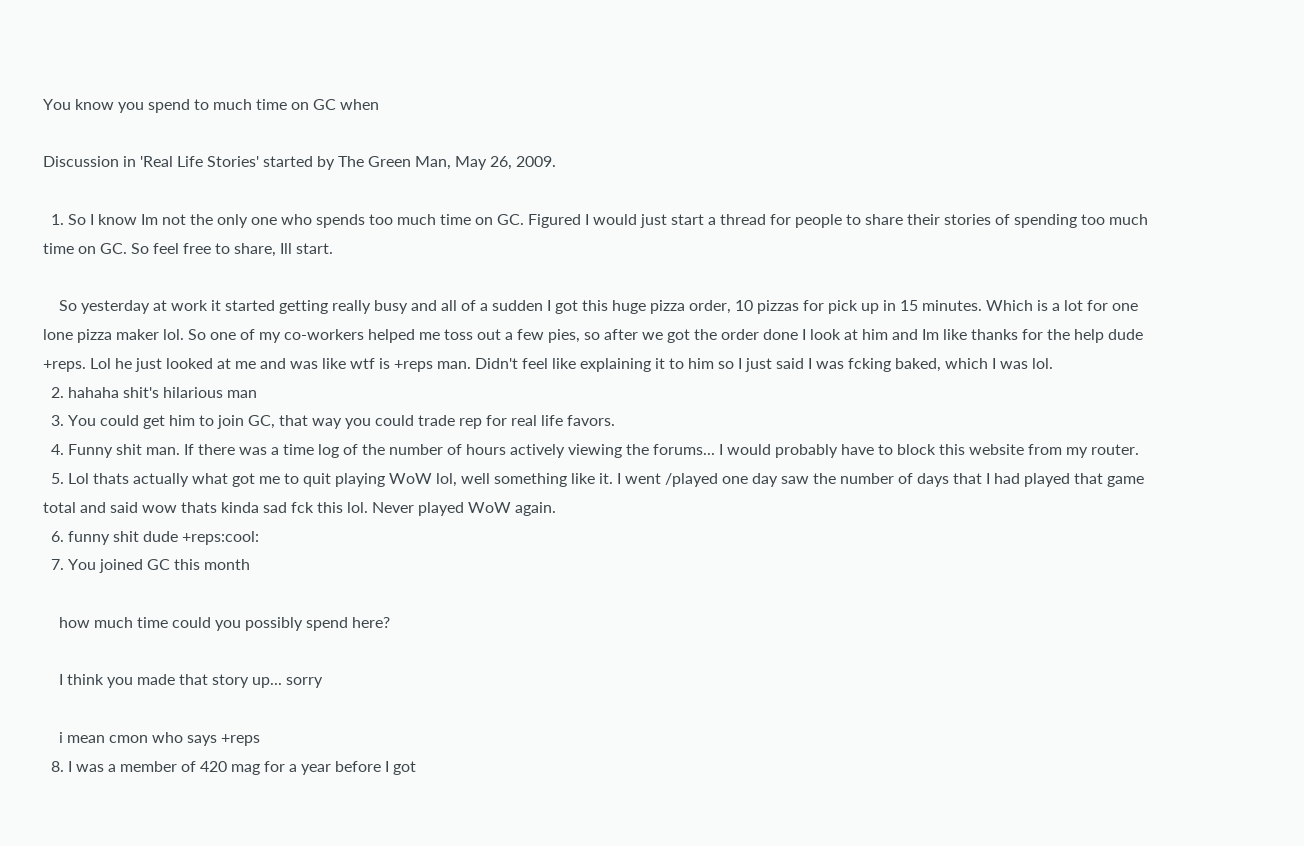You know you spend to much time on GC when

Discussion in 'Real Life Stories' started by The Green Man, May 26, 2009.

  1. So I know Im not the only one who spends too much time on GC. Figured I would just start a thread for people to share their stories of spending too much time on GC. So feel free to share, Ill start.

    So yesterday at work it started getting really busy and all of a sudden I got this huge pizza order, 10 pizzas for pick up in 15 minutes. Which is a lot for one lone pizza maker lol. So one of my co-workers helped me toss out a few pies, so after we got the order done I look at him and Im like thanks for the help dude +reps. Lol he just looked at me and was like wtf is +reps man. Didn't feel like explaining it to him so I just said I was fcking baked, which I was lol.
  2. hahaha shit's hilarious man
  3. You could get him to join GC, that way you could trade rep for real life favors.
  4. Funny shit man. If there was a time log of the number of hours actively viewing the forums... I would probably have to block this website from my router.
  5. Lol thats actually what got me to quit playing WoW lol, well something like it. I went /played one day saw the number of days that I had played that game total and said wow thats kinda sad fck this lol. Never played WoW again.
  6. funny shit dude +reps:cool:
  7. You joined GC this month

    how much time could you possibly spend here?

    I think you made that story up... sorry

    i mean cmon who says +reps
  8. I was a member of 420 mag for a year before I got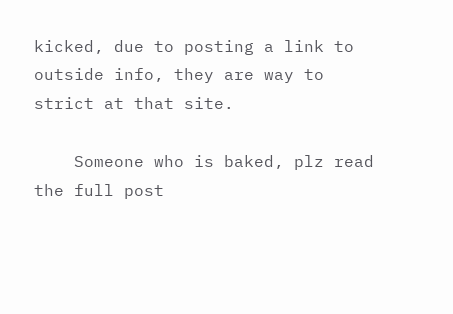kicked, due to posting a link to outside info, they are way to strict at that site.

    Someone who is baked, plz read the full post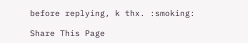before replying, k thx. :smoking:

Share This Page